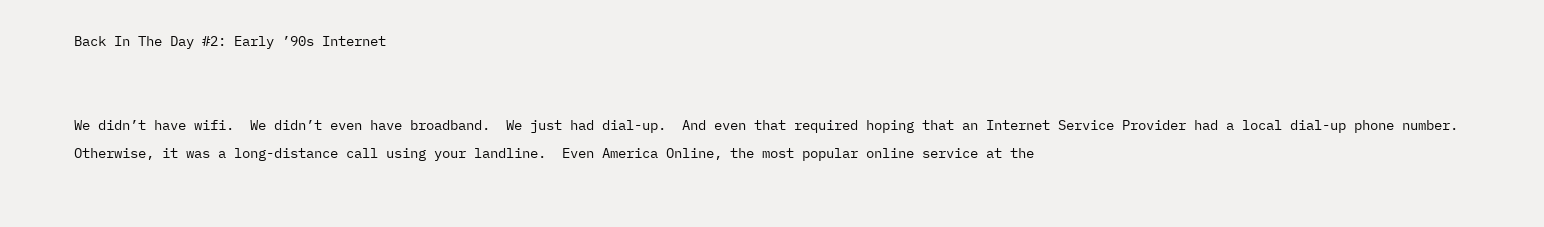Back In The Day #2: Early ’90s Internet


We didn’t have wifi.  We didn’t even have broadband.  We just had dial-up.  And even that required hoping that an Internet Service Provider had a local dial-up phone number.  Otherwise, it was a long-distance call using your landline.  Even America Online, the most popular online service at the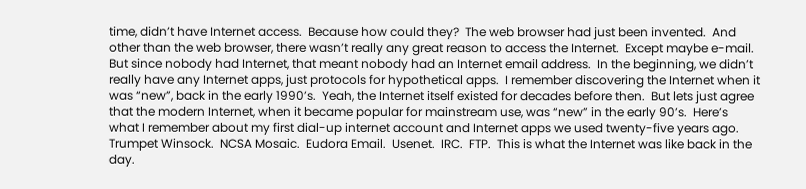time, didn’t have Internet access.  Because how could they?  The web browser had just been invented.  And other than the web browser, there wasn’t really any great reason to access the Internet.  Except maybe e-mail.  But since nobody had Internet, that meant nobody had an Internet email address.  In the beginning, we didn’t really have any Internet apps, just protocols for hypothetical apps.  I remember discovering the Internet when it was “new”, back in the early 1990’s.  Yeah, the Internet itself existed for decades before then.  But lets just agree that the modern Internet, when it became popular for mainstream use, was “new” in the early 90’s.  Here’s what I remember about my first dial-up internet account and Internet apps we used twenty-five years ago.  Trumpet Winsock.  NCSA Mosaic.  Eudora Email.  Usenet.  IRC.  FTP.  This is what the Internet was like back in the day.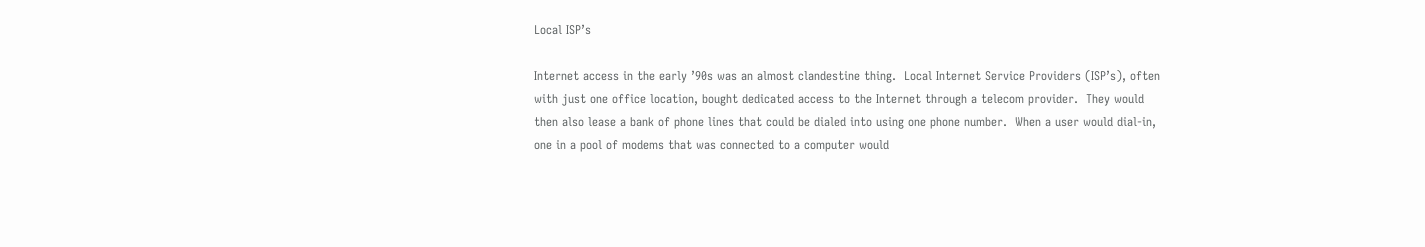Local ISP’s

Internet access in the early ’90s was an almost clandestine thing.  Local Internet Service Providers (ISP’s), often with just one office location, bought dedicated access to the Internet through a telecom provider.  They would then also lease a bank of phone lines that could be dialed into using one phone number.  When a user would dial-in, one in a pool of modems that was connected to a computer would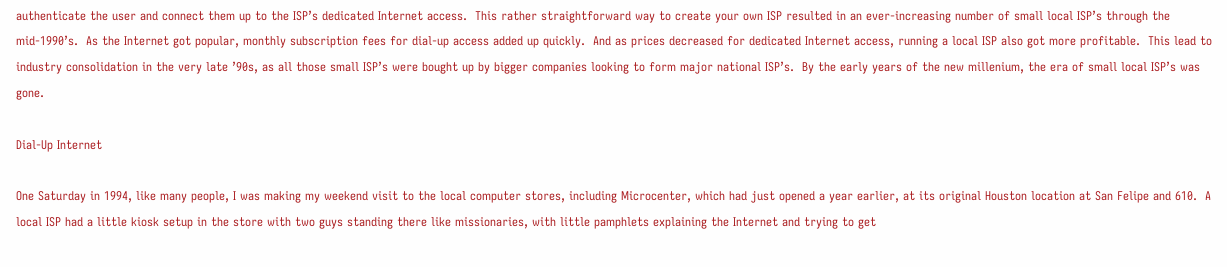authenticate the user and connect them up to the ISP’s dedicated Internet access.  This rather straightforward way to create your own ISP resulted in an ever-increasing number of small local ISP’s through the mid-1990’s.  As the Internet got popular, monthly subscription fees for dial-up access added up quickly.  And as prices decreased for dedicated Internet access, running a local ISP also got more profitable.  This lead to industry consolidation in the very late ’90s, as all those small ISP’s were bought up by bigger companies looking to form major national ISP’s.  By the early years of the new millenium, the era of small local ISP’s was gone.

Dial-Up Internet

One Saturday in 1994, like many people, I was making my weekend visit to the local computer stores, including Microcenter, which had just opened a year earlier, at its original Houston location at San Felipe and 610.  A local ISP had a little kiosk setup in the store with two guys standing there like missionaries, with little pamphlets explaining the Internet and trying to get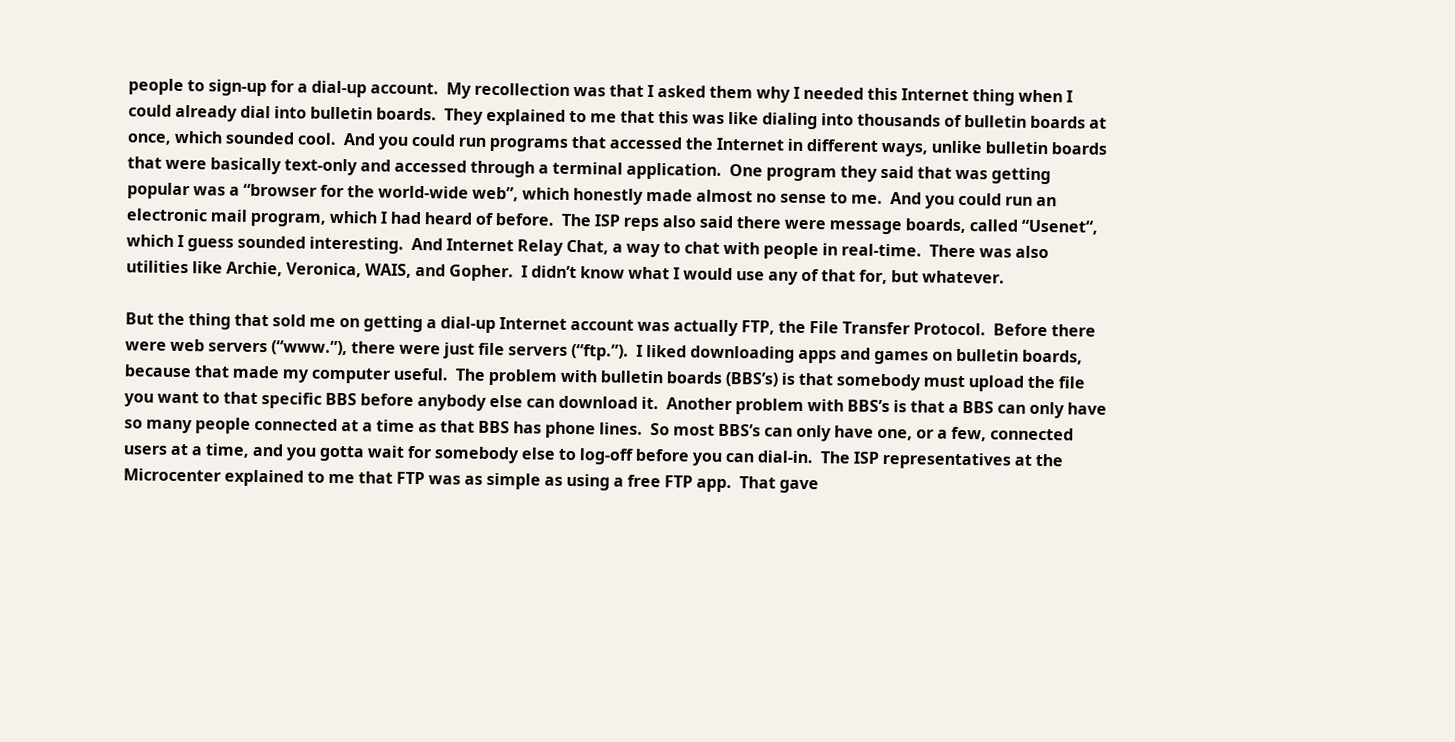people to sign-up for a dial-up account.  My recollection was that I asked them why I needed this Internet thing when I could already dial into bulletin boards.  They explained to me that this was like dialing into thousands of bulletin boards at once, which sounded cool.  And you could run programs that accessed the Internet in different ways, unlike bulletin boards that were basically text-only and accessed through a terminal application.  One program they said that was getting popular was a “browser for the world-wide web”, which honestly made almost no sense to me.  And you could run an electronic mail program, which I had heard of before.  The ISP reps also said there were message boards, called “Usenet“, which I guess sounded interesting.  And Internet Relay Chat, a way to chat with people in real-time.  There was also utilities like Archie, Veronica, WAIS, and Gopher.  I didn’t know what I would use any of that for, but whatever.

But the thing that sold me on getting a dial-up Internet account was actually FTP, the File Transfer Protocol.  Before there were web servers (“www.”), there were just file servers (“ftp.”).  I liked downloading apps and games on bulletin boards, because that made my computer useful.  The problem with bulletin boards (BBS’s) is that somebody must upload the file you want to that specific BBS before anybody else can download it.  Another problem with BBS’s is that a BBS can only have so many people connected at a time as that BBS has phone lines.  So most BBS’s can only have one, or a few, connected users at a time, and you gotta wait for somebody else to log-off before you can dial-in.  The ISP representatives at the Microcenter explained to me that FTP was as simple as using a free FTP app.  That gave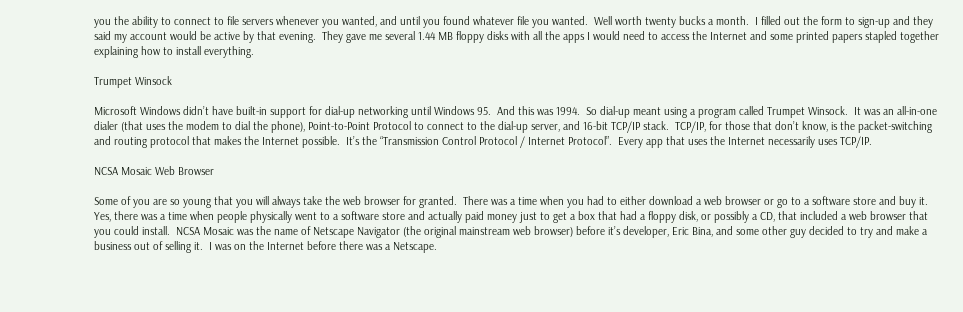you the ability to connect to file servers whenever you wanted, and until you found whatever file you wanted.  Well worth twenty bucks a month.  I filled out the form to sign-up and they said my account would be active by that evening.  They gave me several 1.44 MB floppy disks with all the apps I would need to access the Internet and some printed papers stapled together explaining how to install everything.

Trumpet Winsock

Microsoft Windows didn’t have built-in support for dial-up networking until Windows 95.  And this was 1994.  So dial-up meant using a program called Trumpet Winsock.  It was an all-in-one dialer (that uses the modem to dial the phone), Point-to-Point Protocol to connect to the dial-up server, and 16-bit TCP/IP stack.  TCP/IP, for those that don’t know, is the packet-switching and routing protocol that makes the Internet possible.  It’s the “Transmission Control Protocol / Internet Protocol”.  Every app that uses the Internet necessarily uses TCP/IP.

NCSA Mosaic Web Browser

Some of you are so young that you will always take the web browser for granted.  There was a time when you had to either download a web browser or go to a software store and buy it.  Yes, there was a time when people physically went to a software store and actually paid money just to get a box that had a floppy disk, or possibly a CD, that included a web browser that you could install.  NCSA Mosaic was the name of Netscape Navigator (the original mainstream web browser) before it’s developer, Eric Bina, and some other guy decided to try and make a business out of selling it.  I was on the Internet before there was a Netscape.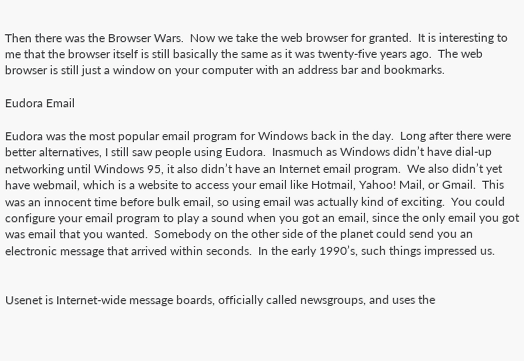Then there was the Browser Wars.  Now we take the web browser for granted.  It is interesting to me that the browser itself is still basically the same as it was twenty-five years ago.  The web browser is still just a window on your computer with an address bar and bookmarks.

Eudora Email

Eudora was the most popular email program for Windows back in the day.  Long after there were better alternatives, I still saw people using Eudora.  Inasmuch as Windows didn’t have dial-up networking until Windows 95, it also didn’t have an Internet email program.  We also didn’t yet have webmail, which is a website to access your email like Hotmail, Yahoo! Mail, or Gmail.  This was an innocent time before bulk email, so using email was actually kind of exciting.  You could configure your email program to play a sound when you got an email, since the only email you got was email that you wanted.  Somebody on the other side of the planet could send you an electronic message that arrived within seconds.  In the early 1990’s, such things impressed us.


Usenet is Internet-wide message boards, officially called newsgroups, and uses the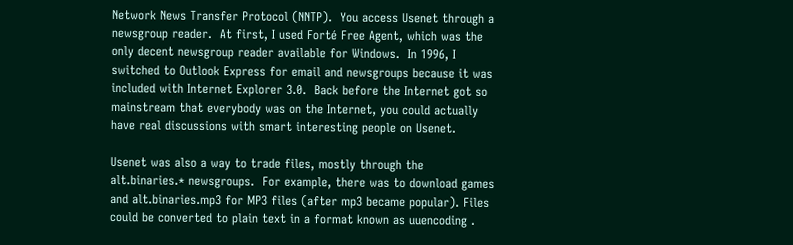Network News Transfer Protocol (NNTP).  You access Usenet through a newsgroup reader.  At first, I used Forté Free Agent, which was the only decent newsgroup reader available for Windows.  In 1996, I switched to Outlook Express for email and newsgroups because it was included with Internet Explorer 3.0.  Back before the Internet got so mainstream that everybody was on the Internet, you could actually have real discussions with smart interesting people on Usenet.

Usenet was also a way to trade files, mostly through the alt.binaries.* newsgroups.  For example, there was to download games and alt.binaries.mp3 for MP3 files (after mp3 became popular). Files could be converted to plain text in a format known as uuencoding .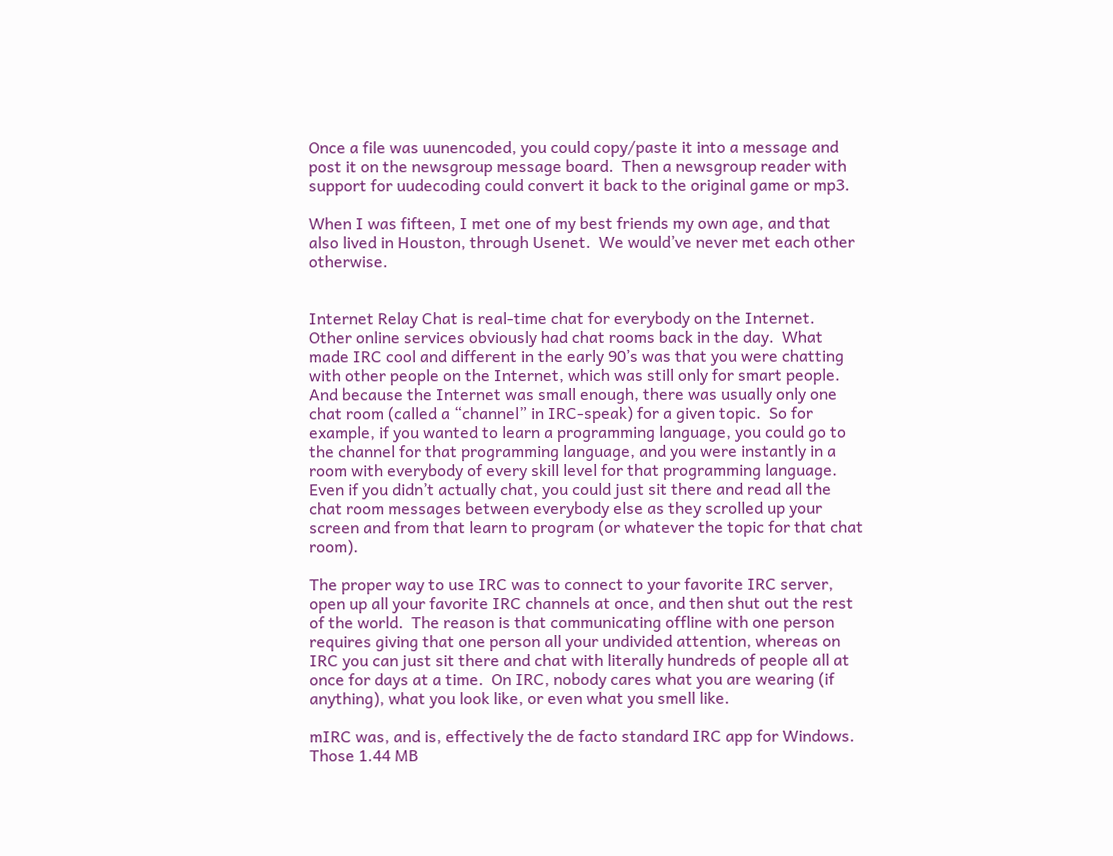Once a file was uunencoded, you could copy/paste it into a message and post it on the newsgroup message board.  Then a newsgroup reader with support for uudecoding could convert it back to the original game or mp3.

When I was fifteen, I met one of my best friends my own age, and that also lived in Houston, through Usenet.  We would’ve never met each other otherwise.


Internet Relay Chat is real-time chat for everybody on the Internet.  Other online services obviously had chat rooms back in the day.  What made IRC cool and different in the early 90’s was that you were chatting with other people on the Internet, which was still only for smart people.  And because the Internet was small enough, there was usually only one chat room (called a “channel” in IRC-speak) for a given topic.  So for example, if you wanted to learn a programming language, you could go to the channel for that programming language, and you were instantly in a room with everybody of every skill level for that programming language.  Even if you didn’t actually chat, you could just sit there and read all the chat room messages between everybody else as they scrolled up your screen and from that learn to program (or whatever the topic for that chat room).

The proper way to use IRC was to connect to your favorite IRC server, open up all your favorite IRC channels at once, and then shut out the rest of the world.  The reason is that communicating offline with one person requires giving that one person all your undivided attention, whereas on IRC you can just sit there and chat with literally hundreds of people all at once for days at a time.  On IRC, nobody cares what you are wearing (if anything), what you look like, or even what you smell like.

mIRC was, and is, effectively the de facto standard IRC app for Windows.  Those 1.44 MB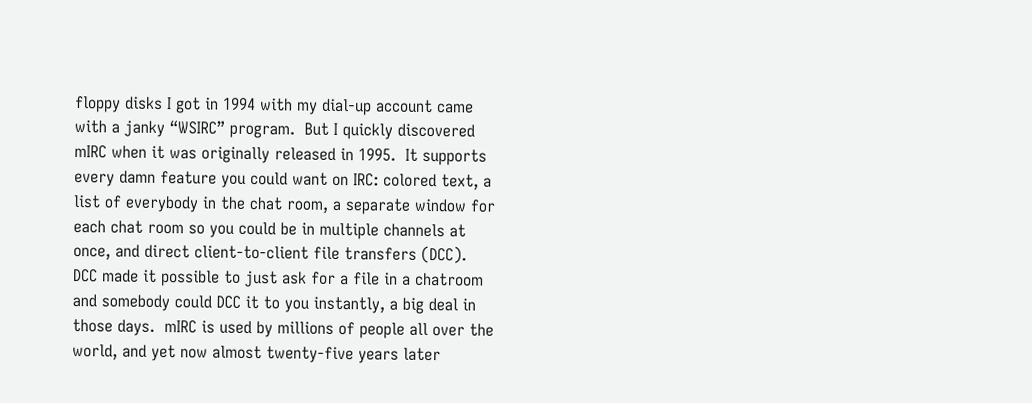floppy disks I got in 1994 with my dial-up account came with a janky “WSIRC” program.  But I quickly discovered mIRC when it was originally released in 1995.  It supports every damn feature you could want on IRC: colored text, a list of everybody in the chat room, a separate window for each chat room so you could be in multiple channels at once, and direct client-to-client file transfers (DCC).  DCC made it possible to just ask for a file in a chatroom and somebody could DCC it to you instantly, a big deal in those days.  mIRC is used by millions of people all over the world, and yet now almost twenty-five years later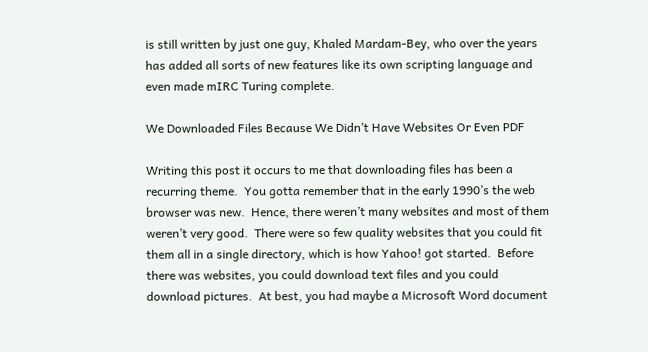is still written by just one guy, Khaled Mardam-Bey, who over the years has added all sorts of new features like its own scripting language and even made mIRC Turing complete.

We Downloaded Files Because We Didn’t Have Websites Or Even PDF

Writing this post it occurs to me that downloading files has been a recurring theme.  You gotta remember that in the early 1990’s the web browser was new.  Hence, there weren’t many websites and most of them weren’t very good.  There were so few quality websites that you could fit them all in a single directory, which is how Yahoo! got started.  Before there was websites, you could download text files and you could download pictures.  At best, you had maybe a Microsoft Word document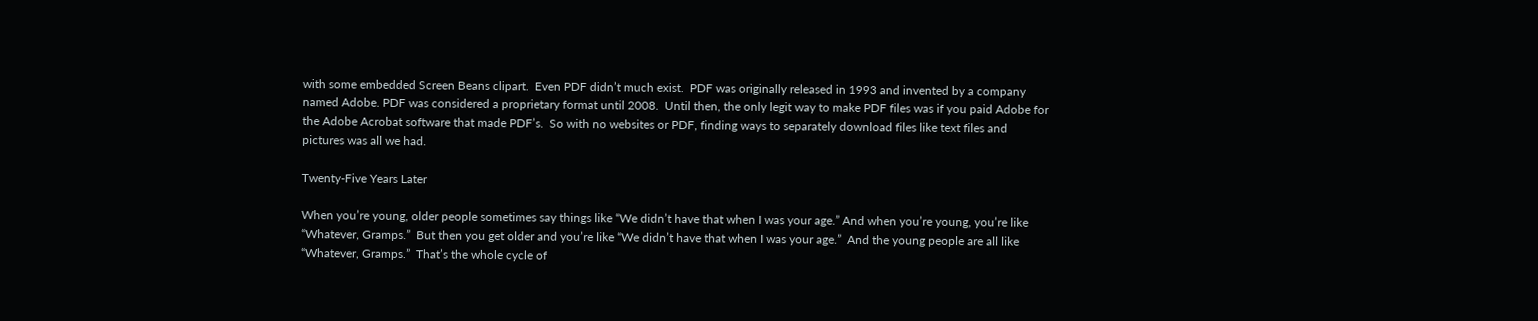with some embedded Screen Beans clipart.  Even PDF didn’t much exist.  PDF was originally released in 1993 and invented by a company named Adobe. PDF was considered a proprietary format until 2008.  Until then, the only legit way to make PDF files was if you paid Adobe for the Adobe Acrobat software that made PDF’s.  So with no websites or PDF, finding ways to separately download files like text files and pictures was all we had.

Twenty-Five Years Later

When you’re young, older people sometimes say things like “We didn’t have that when I was your age.” And when you’re young, you’re like “Whatever, Gramps.”  But then you get older and you’re like “We didn’t have that when I was your age.”  And the young people are all like “Whatever, Gramps.”  That’s the whole cycle of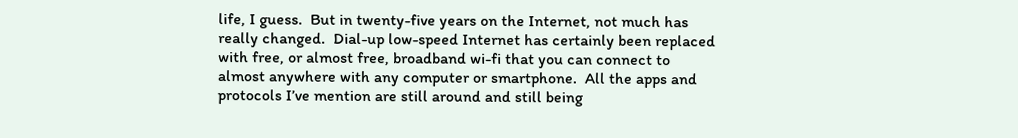life, I guess.  But in twenty-five years on the Internet, not much has really changed.  Dial-up low-speed Internet has certainly been replaced with free, or almost free, broadband wi-fi that you can connect to almost anywhere with any computer or smartphone.  All the apps and protocols I’ve mention are still around and still being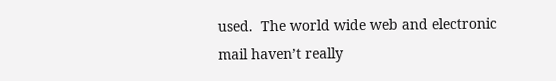used.  The world wide web and electronic mail haven’t really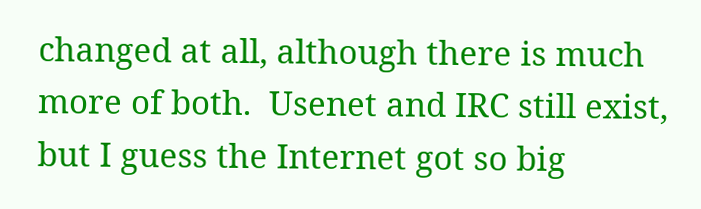changed at all, although there is much more of both.  Usenet and IRC still exist, but I guess the Internet got so big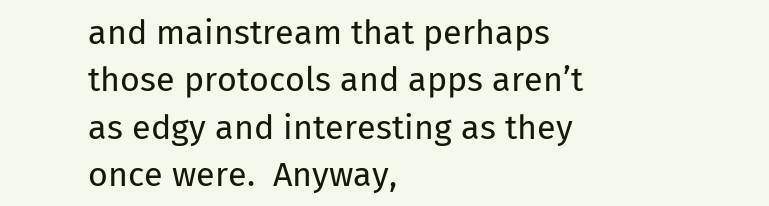and mainstream that perhaps those protocols and apps aren’t as edgy and interesting as they once were.  Anyway,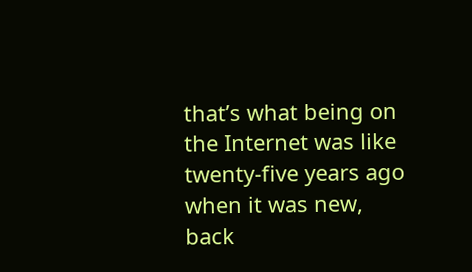that’s what being on the Internet was like twenty-five years ago when it was new, back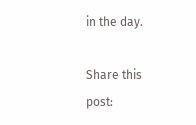in the day.

Share this post: